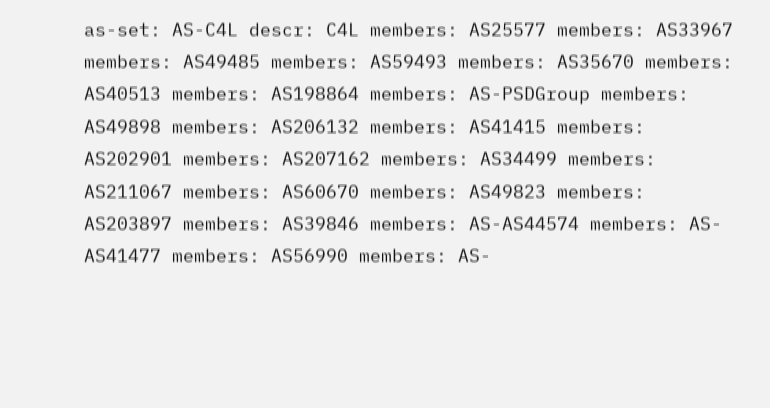as-set: AS-C4L descr: C4L members: AS25577 members: AS33967 members: AS49485 members: AS59493 members: AS35670 members: AS40513 members: AS198864 members: AS-PSDGroup members: AS49898 members: AS206132 members: AS41415 members: AS202901 members: AS207162 members: AS34499 members: AS211067 members: AS60670 members: AS49823 members: AS203897 members: AS39846 members: AS-AS44574 members: AS-AS41477 members: AS56990 members: AS-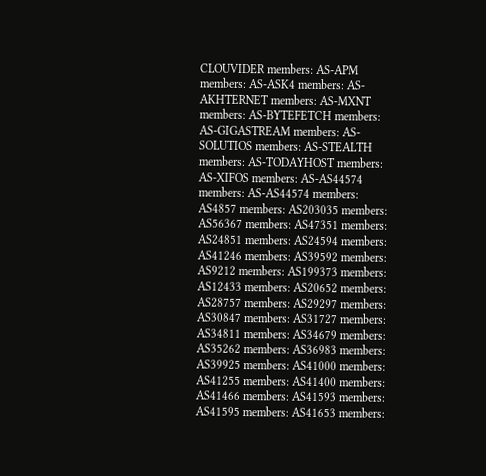CLOUVIDER members: AS-APM members: AS-ASK4 members: AS-AKHTERNET members: AS-MXNT members: AS-BYTEFETCH members: AS-GIGASTREAM members: AS-SOLUTIOS members: AS-STEALTH members: AS-TODAYHOST members: AS-XIFOS members: AS-AS44574 members: AS-AS44574 members: AS4857 members: AS203035 members: AS56367 members: AS47351 members: AS24851 members: AS24594 members: AS41246 members: AS39592 members: AS9212 members: AS199373 members: AS12433 members: AS20652 members: AS28757 members: AS29297 members: AS30847 members: AS31727 members: AS34811 members: AS34679 members: AS35262 members: AS36983 members: AS39925 members: AS41000 members: AS41255 members: AS41400 members: AS41466 members: AS41593 members: AS41595 members: AS41653 members: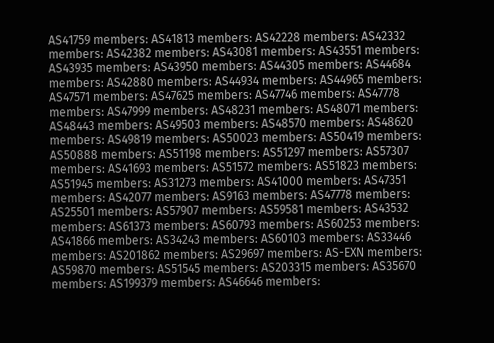AS41759 members: AS41813 members: AS42228 members: AS42332 members: AS42382 members: AS43081 members: AS43551 members: AS43935 members: AS43950 members: AS44305 members: AS44684 members: AS42880 members: AS44934 members: AS44965 members: AS47571 members: AS47625 members: AS47746 members: AS47778 members: AS47999 members: AS48231 members: AS48071 members: AS48443 members: AS49503 members: AS48570 members: AS48620 members: AS49819 members: AS50023 members: AS50419 members: AS50888 members: AS51198 members: AS51297 members: AS57307 members: AS41693 members: AS51572 members: AS51823 members: AS51945 members: AS31273 members: AS41000 members: AS47351 members: AS42077 members: AS9163 members: AS47778 members: AS25501 members: AS57907 members: AS59581 members: AS43532 members: AS61373 members: AS60793 members: AS60253 members: AS41866 members: AS34243 members: AS60103 members: AS33446 members: AS201862 members: AS29697 members: AS-EXN members: AS59870 members: AS51545 members: AS203315 members: AS35670 members: AS199379 members: AS46646 members: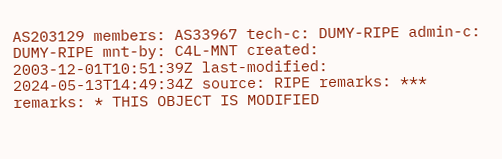AS203129 members: AS33967 tech-c: DUMY-RIPE admin-c: DUMY-RIPE mnt-by: C4L-MNT created: 2003-12-01T10:51:39Z last-modified: 2024-05-13T14:49:34Z source: RIPE remarks: *** remarks: * THIS OBJECT IS MODIFIED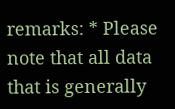remarks: * Please note that all data that is generally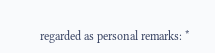regarded as personal remarks: *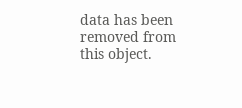data has been removed from this object.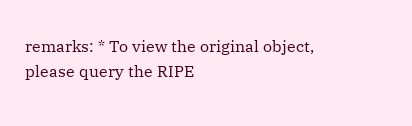remarks: * To view the original object, please query the RIPE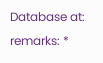Database at: remarks: *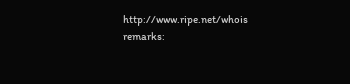http://www.ripe.net/whois remarks: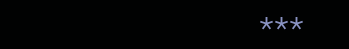***